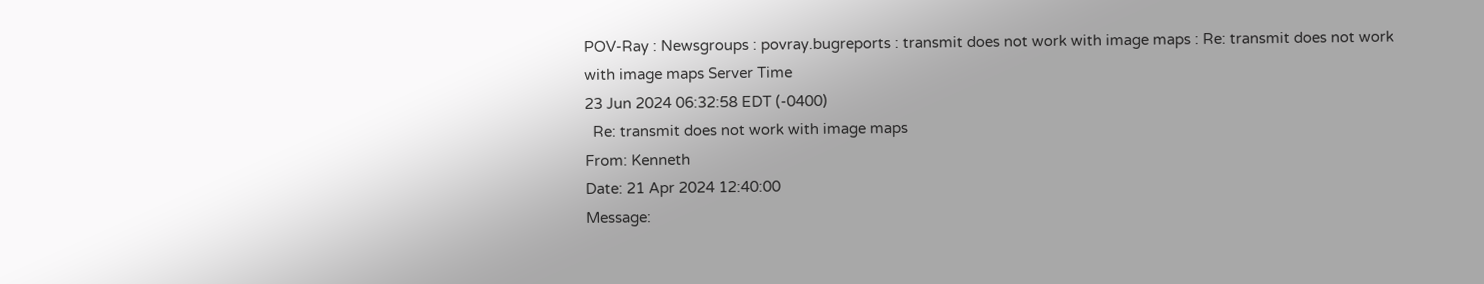POV-Ray : Newsgroups : povray.bugreports : transmit does not work with image maps : Re: transmit does not work with image maps Server Time
23 Jun 2024 06:32:58 EDT (-0400)
  Re: transmit does not work with image maps
From: Kenneth
Date: 21 Apr 2024 12:40:00
Message: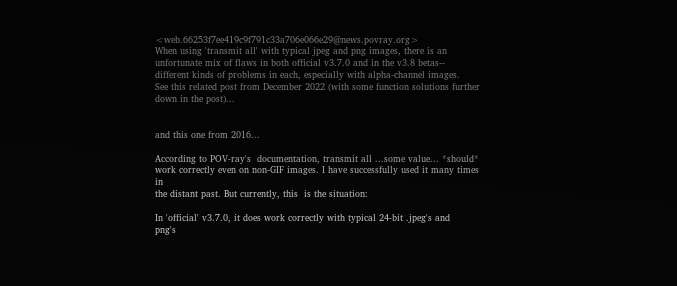<web.66253f7ee419c9f791c33a706e066e29@news.povray.org>
When using 'transmit all' with typical jpeg and png images, there is an
unfortunate mix of flaws in both official v3.7.0 and in the v3.8 betas--
different kinds of problems in each, especially with alpha-channel images.
See this related post from December 2022 (with some function solutions further
down in the post)...


and this one from 2016...

According to POV-ray's  documentation, transmit all ...some value... *should*
work correctly even on non-GIF images. I have successfully used it many times in
the distant past. But currently, this  is the situation:

In 'official' v3.7.0, it does work correctly with typical 24-bit .jpeg's and
png's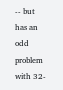-- but has an odd problem with 32-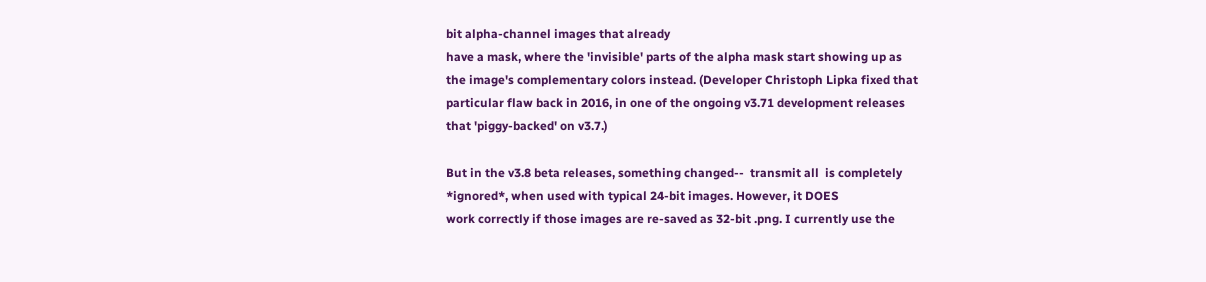bit alpha-channel images that already
have a mask, where the 'invisible' parts of the alpha mask start showing up as
the image's complementary colors instead. (Developer Christoph Lipka fixed that
particular flaw back in 2016, in one of the ongoing v3.71 development releases
that 'piggy-backed' on v3.7.)

But in the v3.8 beta releases, something changed--  transmit all  is completely
*ignored*, when used with typical 24-bit images. However, it DOES
work correctly if those images are re-saved as 32-bit .png. I currently use the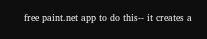free paint.net app to do this-- it creates a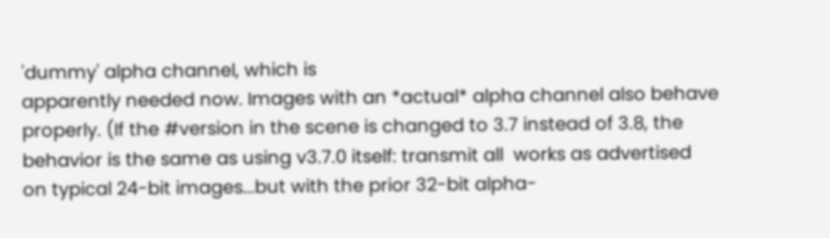'dummy' alpha channel, which is
apparently needed now. Images with an *actual* alpha channel also behave
properly. (If the #version in the scene is changed to 3.7 instead of 3.8, the
behavior is the same as using v3.7.0 itself: transmit all  works as advertised
on typical 24-bit images...but with the prior 32-bit alpha-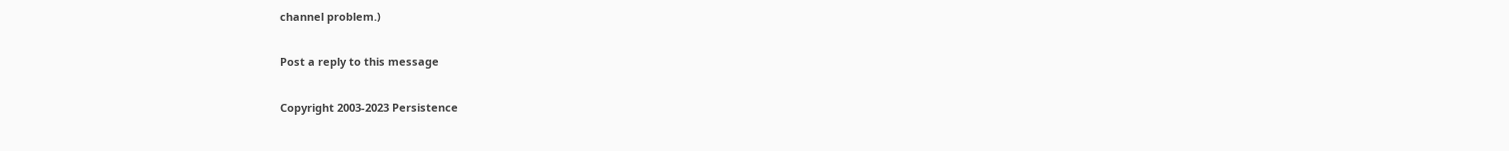channel problem.)

Post a reply to this message

Copyright 2003-2023 Persistence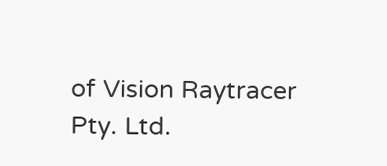of Vision Raytracer Pty. Ltd.